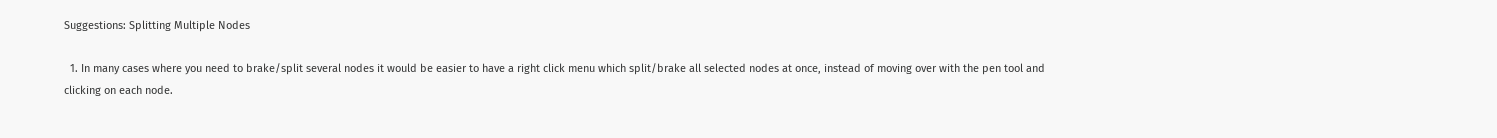Suggestions: Splitting Multiple Nodes

  1. In many cases where you need to brake/split several nodes it would be easier to have a right click menu which split/brake all selected nodes at once, instead of moving over with the pen tool and clicking on each node.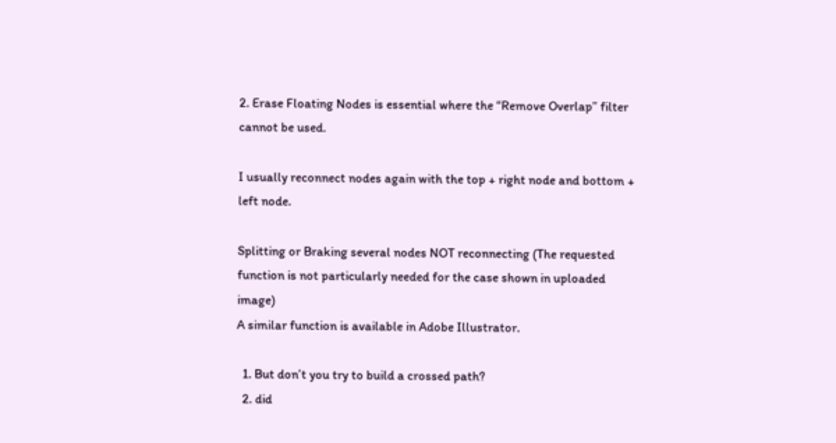2. Erase Floating Nodes is essential where the “Remove Overlap” filter cannot be used.

I usually reconnect nodes again with the top + right node and bottom + left node.

Splitting or Braking several nodes NOT reconnecting (The requested function is not particularly needed for the case shown in uploaded image)
A similar function is available in Adobe Illustrator.

  1. But don’t you try to build a crossed path?
  2. did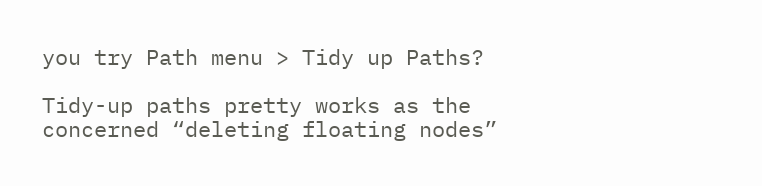you try Path menu > Tidy up Paths?

Tidy-up paths pretty works as the concerned “deleting floating nodes”